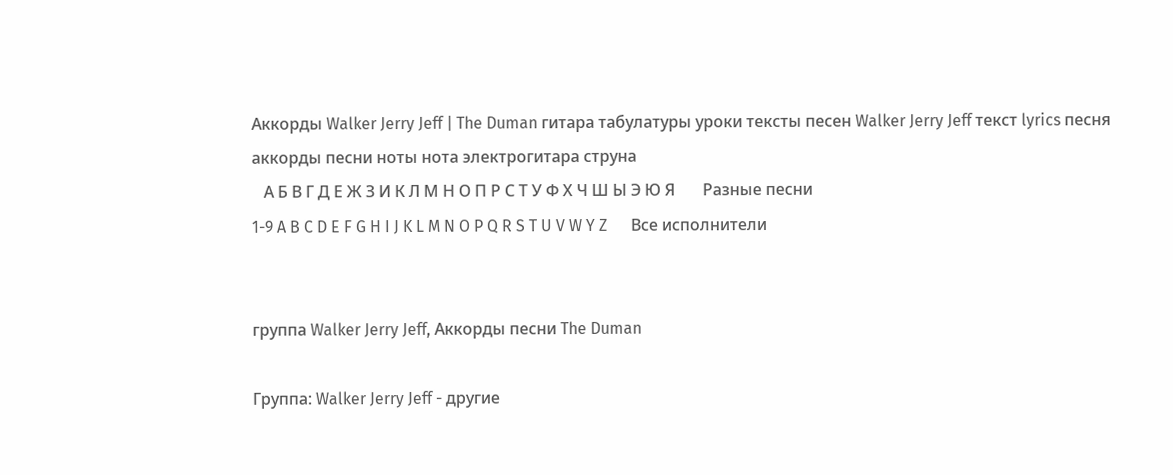Аккорды Walker Jerry Jeff | The Duman гитара табулатуры уроки тексты песен Walker Jerry Jeff текст lyrics песня аккорды песни ноты нота электрогитара струна
   А Б В Г Д Е Ж З И К Л М Н О П Р С Т У Ф Х Ч Ш Ы Э Ю Я       Разные песни
1-9 A B C D E F G H I J K L M N O P Q R S T U V W Y Z      Все исполнители


группа Walker Jerry Jeff, Аккорды песни The Duman

Группа: Walker Jerry Jeff - другие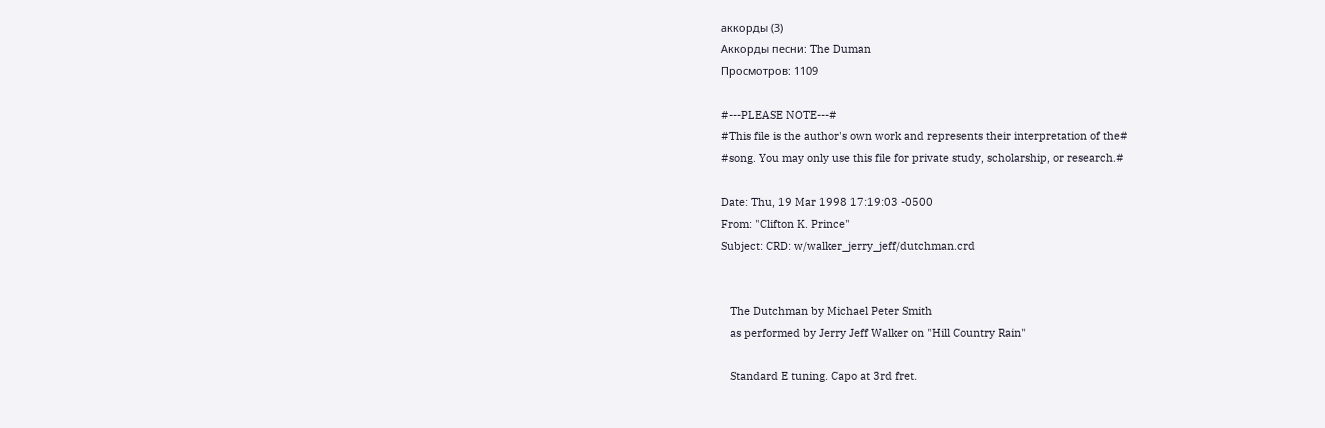аккорды (3)
Аккорды песни: The Duman
Просмотров: 1109

#---PLEASE NOTE---#
#This file is the author's own work and represents their interpretation of the#
#song. You may only use this file for private study, scholarship, or research.#

Date: Thu, 19 Mar 1998 17:19:03 -0500
From: "Clifton K. Prince"
Subject: CRD: w/walker_jerry_jeff/dutchman.crd


   The Dutchman by Michael Peter Smith
   as performed by Jerry Jeff Walker on "Hill Country Rain"

   Standard E tuning. Capo at 3rd fret.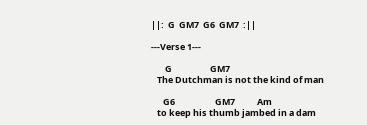||:  G  GM7  G6  GM7  :||

---Verse 1---

       G                   GM7
   The Dutchman is not the kind of man

      G6                    GM7           Am
   to keep his thumb jambed in a dam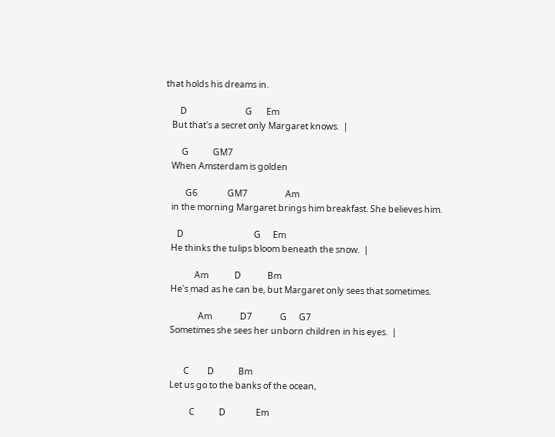that holds his dreams in.

       D                             G       Em
   But that's a secret only Margaret knows.  |

        G            GM7
   When Amsterdam is golden

          G6               GM7                   Am
   in the morning Margaret brings him breakfast. She believes him.

      D                                   G      Em
   He thinks the tulips bloom beneath the snow.  |

               Am             D             Bm
   He's mad as he can be, but Margaret only sees that sometimes.

                 Am              D7              G      G7
   Sometimes she sees her unborn children in his eyes.  |


          C         D            Bm
   Let us go to the banks of the ocean,

             C            D               Em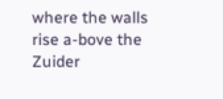where the walls rise a-bove the Zuider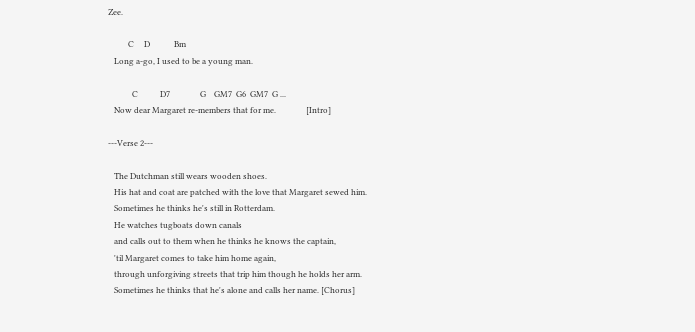Zee.

          C     D            Bm
   Long a-go, I used to be a young man.

            C           D7               G    GM7  G6  GM7  G ...
   Now dear Margaret re-members that for me.               [Intro]

---Verse 2---

   The Dutchman still wears wooden shoes.
   His hat and coat are patched with the love that Margaret sewed him.
   Sometimes he thinks he's still in Rotterdam.
   He watches tugboats down canals
   and calls out to them when he thinks he knows the captain,
   'til Margaret comes to take him home again,
   through unforgiving streets that trip him though he holds her arm.
   Sometimes he thinks that he's alone and calls her name. [Chorus]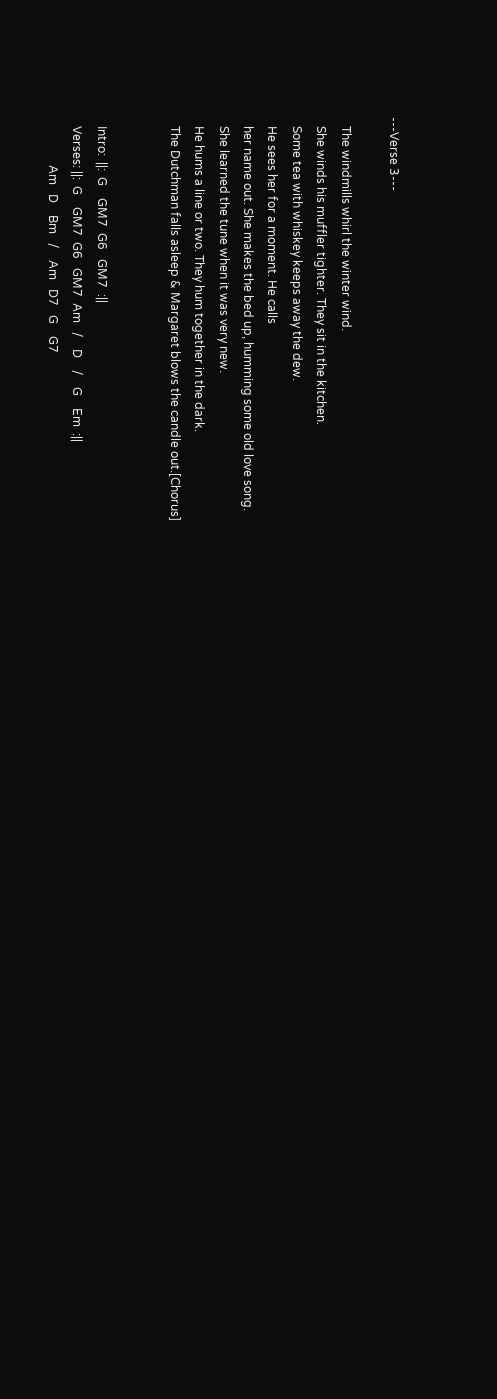---Verse 3---

   The windmills whirl the winter wind.
   She winds his muffler tighter. They sit in the kitchen.
   Some tea with whiskey keeps away the dew.
   He sees her for a moment. He calls
   her name out. She makes the bed up, humming some old love song.
   She learned the tune when it was very new.
   He hums a line or two. They hum together in the dark.
   The Dutchman falls asleep & Margaret blows the candle out.[Chorus]


   Intro:  ||:  G    GM7  G6   GM7  :||
   Verses: ||:  G    GM7  G6   GM7  Am   /    D    /    G    Em  :||
                Am   D    Bm   /    Am   D7   G    G7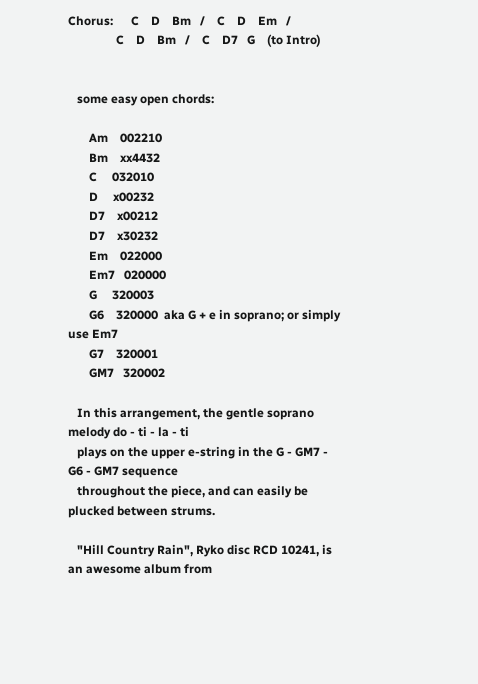Chorus:      C    D    Bm   /    C    D    Em   /
                C    D    Bm   /    C    D7   G    (to Intro)


   some easy open chords:

       Am    002210
       Bm    xx4432
       C     032010
       D     x00232
       D7    x00212
       D7    x30232
       Em    022000
       Em7   020000
       G     320003
       G6    320000  aka G + e in soprano; or simply use Em7
       G7    320001
       GM7   320002

   In this arrangement, the gentle soprano melody do - ti - la - ti
   plays on the upper e-string in the G - GM7 - G6 - GM7 sequence
   throughout the piece, and can easily be plucked between strums.

   "Hill Country Rain", Ryko disc RCD 10241, is an awesome album from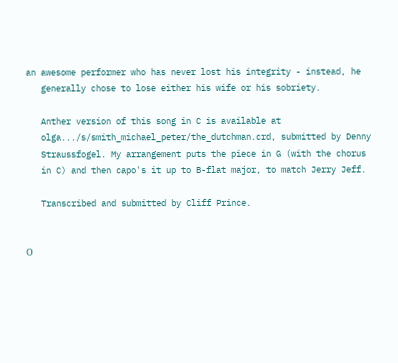an awesome performer who has never lost his integrity - instead, he
   generally chose to lose either his wife or his sobriety.

   Anther version of this song in C is available at
   olga.../s/smith_michael_peter/the_dutchman.crd, submitted by Denny
   Straussfogel. My arrangement puts the piece in G (with the chorus
   in C) and then capo's it up to B-flat major, to match Jerry Jeff.

   Transcribed and submitted by Cliff Prince.


О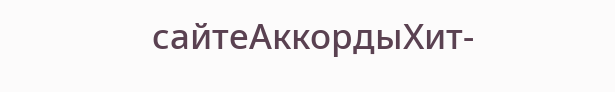сайтеАккордыХит-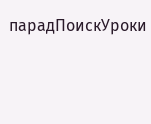парадПоискУроки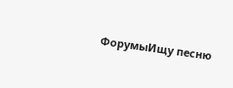ФорумыИщу песню